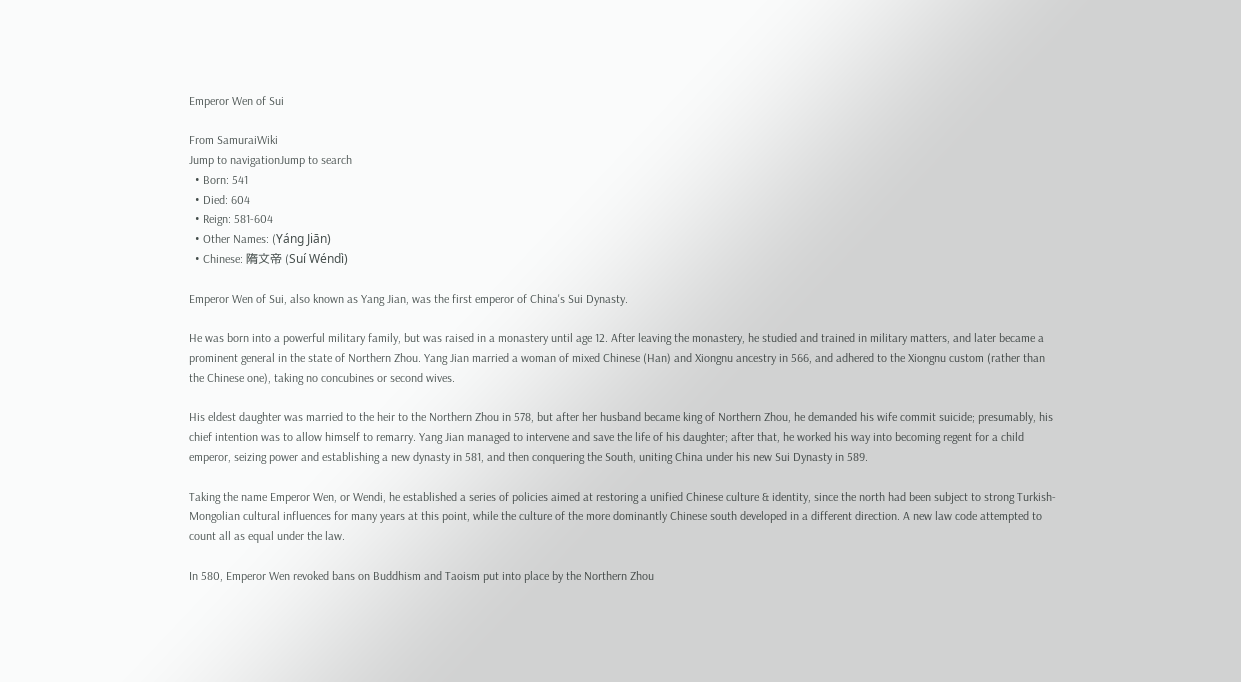Emperor Wen of Sui

From SamuraiWiki
Jump to navigationJump to search
  • Born: 541
  • Died: 604
  • Reign: 581-604
  • Other Names: (Yáng Jiān)
  • Chinese: 隋文帝 (Suí Wéndì)

Emperor Wen of Sui, also known as Yang Jian, was the first emperor of China's Sui Dynasty.

He was born into a powerful military family, but was raised in a monastery until age 12. After leaving the monastery, he studied and trained in military matters, and later became a prominent general in the state of Northern Zhou. Yang Jian married a woman of mixed Chinese (Han) and Xiongnu ancestry in 566, and adhered to the Xiongnu custom (rather than the Chinese one), taking no concubines or second wives.

His eldest daughter was married to the heir to the Northern Zhou in 578, but after her husband became king of Northern Zhou, he demanded his wife commit suicide; presumably, his chief intention was to allow himself to remarry. Yang Jian managed to intervene and save the life of his daughter; after that, he worked his way into becoming regent for a child emperor, seizing power and establishing a new dynasty in 581, and then conquering the South, uniting China under his new Sui Dynasty in 589.

Taking the name Emperor Wen, or Wendi, he established a series of policies aimed at restoring a unified Chinese culture & identity, since the north had been subject to strong Turkish-Mongolian cultural influences for many years at this point, while the culture of the more dominantly Chinese south developed in a different direction. A new law code attempted to count all as equal under the law.

In 580, Emperor Wen revoked bans on Buddhism and Taoism put into place by the Northern Zhou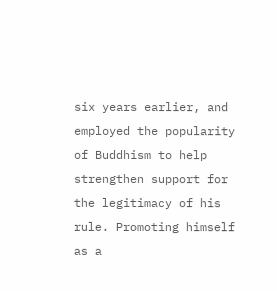six years earlier, and employed the popularity of Buddhism to help strengthen support for the legitimacy of his rule. Promoting himself as a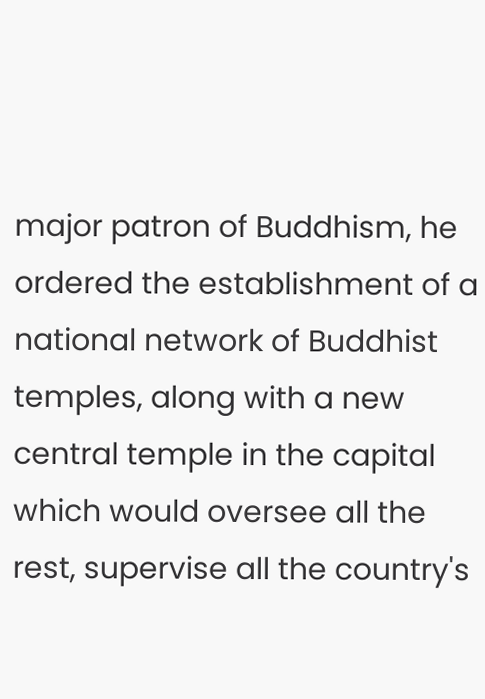major patron of Buddhism, he ordered the establishment of a national network of Buddhist temples, along with a new central temple in the capital which would oversee all the rest, supervise all the country's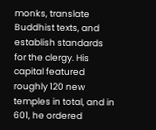monks, translate Buddhist texts, and establish standards for the clergy. His capital featured roughly 120 new temples in total, and in 601, he ordered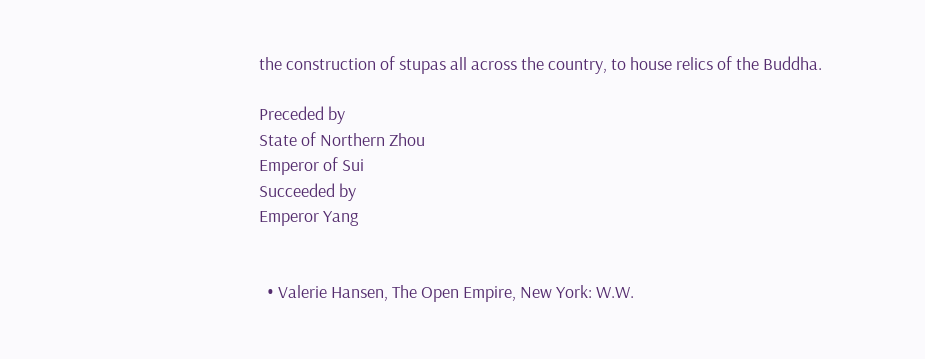the construction of stupas all across the country, to house relics of the Buddha.

Preceded by
State of Northern Zhou
Emperor of Sui
Succeeded by
Emperor Yang


  • Valerie Hansen, The Open Empire, New York: W.W.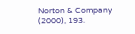Norton & Company (2000), 193.